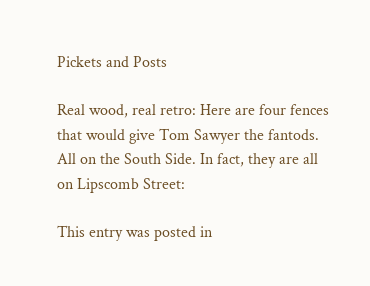Pickets and Posts

Real wood, real retro: Here are four fences that would give Tom Sawyer the fantods. All on the South Side. In fact, they are all on Lipscomb Street:

This entry was posted in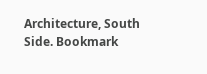Architecture, South Side. Bookmark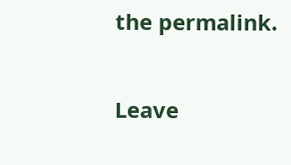the permalink.

Leave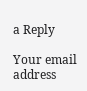a Reply

Your email address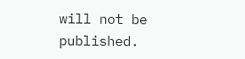will not be published.